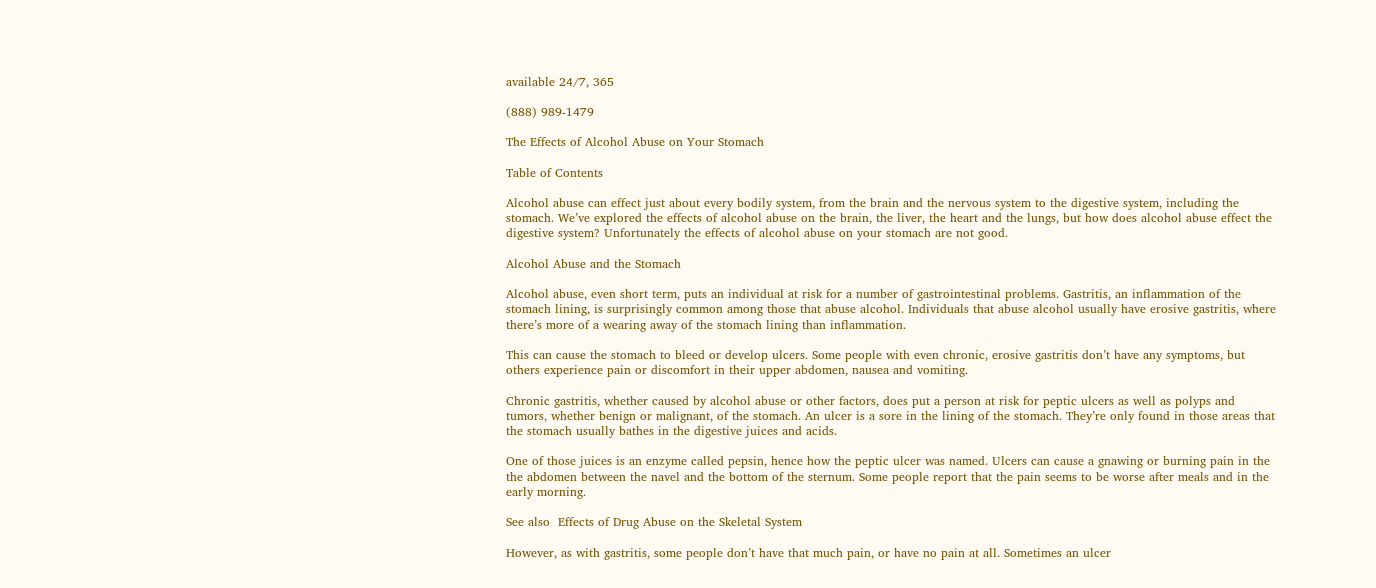available 24/7, 365

(888) 989-1479

The Effects of Alcohol Abuse on Your Stomach

Table of Contents

Alcohol abuse can effect just about every bodily system, from the brain and the nervous system to the digestive system, including the stomach. We’ve explored the effects of alcohol abuse on the brain, the liver, the heart and the lungs, but how does alcohol abuse effect the digestive system? Unfortunately the effects of alcohol abuse on your stomach are not good.

Alcohol Abuse and the Stomach

Alcohol abuse, even short term, puts an individual at risk for a number of gastrointestinal problems. Gastritis, an inflammation of the stomach lining, is surprisingly common among those that abuse alcohol. Individuals that abuse alcohol usually have erosive gastritis, where there’s more of a wearing away of the stomach lining than inflammation.

This can cause the stomach to bleed or develop ulcers. Some people with even chronic, erosive gastritis don’t have any symptoms, but others experience pain or discomfort in their upper abdomen, nausea and vomiting.

Chronic gastritis, whether caused by alcohol abuse or other factors, does put a person at risk for peptic ulcers as well as polyps and tumors, whether benign or malignant, of the stomach. An ulcer is a sore in the lining of the stomach. They’re only found in those areas that the stomach usually bathes in the digestive juices and acids.

One of those juices is an enzyme called pepsin, hence how the peptic ulcer was named. Ulcers can cause a gnawing or burning pain in the the abdomen between the navel and the bottom of the sternum. Some people report that the pain seems to be worse after meals and in the early morning.

See also  Effects of Drug Abuse on the Skeletal System

However, as with gastritis, some people don’t have that much pain, or have no pain at all. Sometimes an ulcer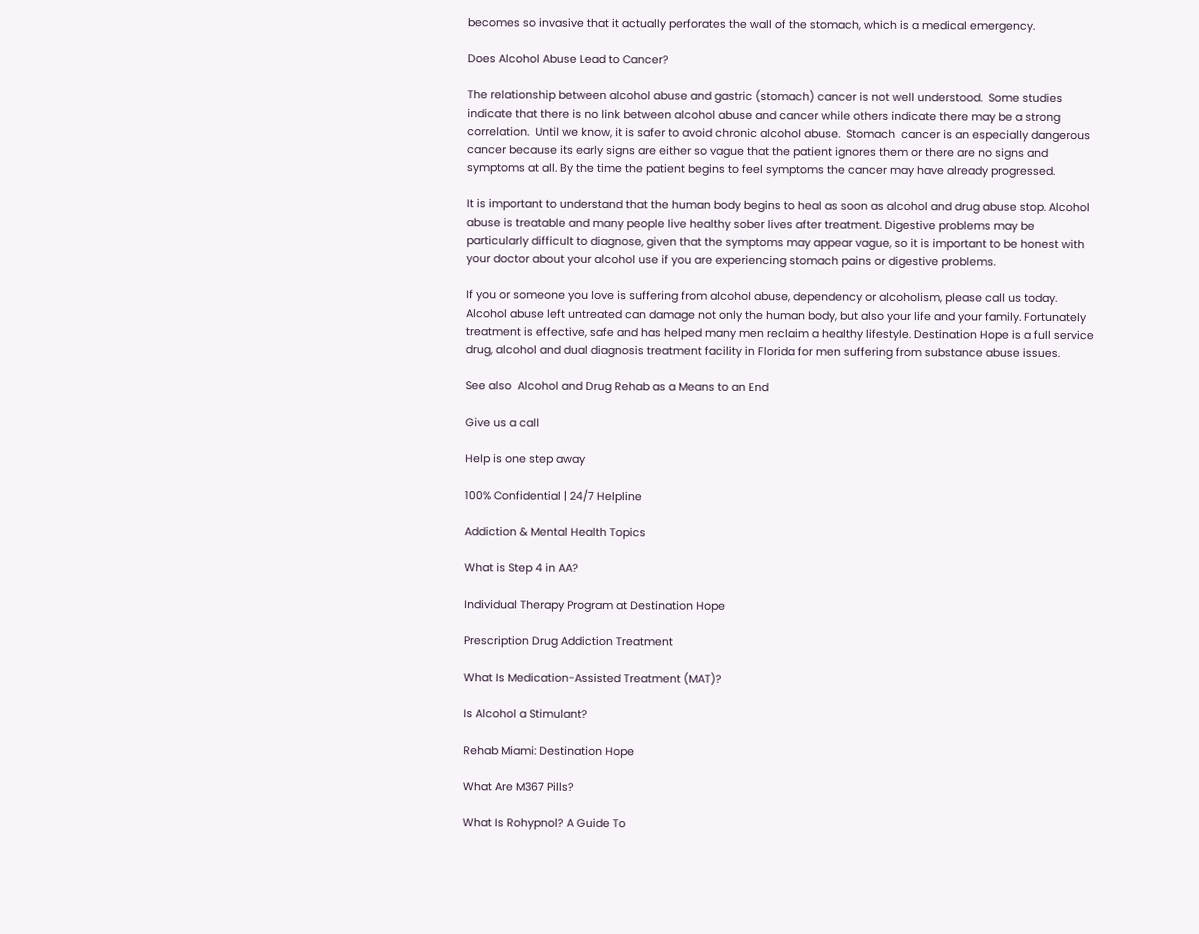becomes so invasive that it actually perforates the wall of the stomach, which is a medical emergency.

Does Alcohol Abuse Lead to Cancer?

The relationship between alcohol abuse and gastric (stomach) cancer is not well understood.  Some studies indicate that there is no link between alcohol abuse and cancer while others indicate there may be a strong correlation.  Until we know, it is safer to avoid chronic alcohol abuse.  Stomach  cancer is an especially dangerous cancer because its early signs are either so vague that the patient ignores them or there are no signs and symptoms at all. By the time the patient begins to feel symptoms the cancer may have already progressed.

It is important to understand that the human body begins to heal as soon as alcohol and drug abuse stop. Alcohol abuse is treatable and many people live healthy sober lives after treatment. Digestive problems may be particularly difficult to diagnose, given that the symptoms may appear vague, so it is important to be honest with your doctor about your alcohol use if you are experiencing stomach pains or digestive problems.

If you or someone you love is suffering from alcohol abuse, dependency or alcoholism, please call us today. Alcohol abuse left untreated can damage not only the human body, but also your life and your family. Fortunately treatment is effective, safe and has helped many men reclaim a healthy lifestyle. Destination Hope is a full service drug, alcohol and dual diagnosis treatment facility in Florida for men suffering from substance abuse issues.

See also  Alcohol and Drug Rehab as a Means to an End

Give us a call

Help is one step away

100% Confidential | 24/7 Helpline

Addiction & Mental Health Topics

What is Step 4 in AA?

Individual Therapy Program at Destination Hope

Prescription Drug Addiction Treatment

What Is Medication-Assisted Treatment (MAT)?

Is Alcohol a Stimulant?

Rehab Miami: Destination Hope

What Are M367 Pills?

What Is Rohypnol? A Guide To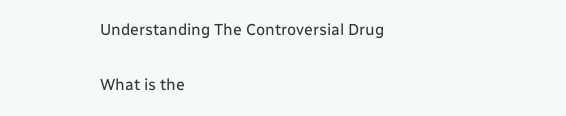Understanding The Controversial Drug

What is the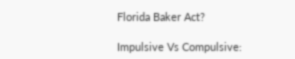Florida Baker Act?

Impulsive Vs Compulsive: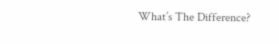What’s The Difference?